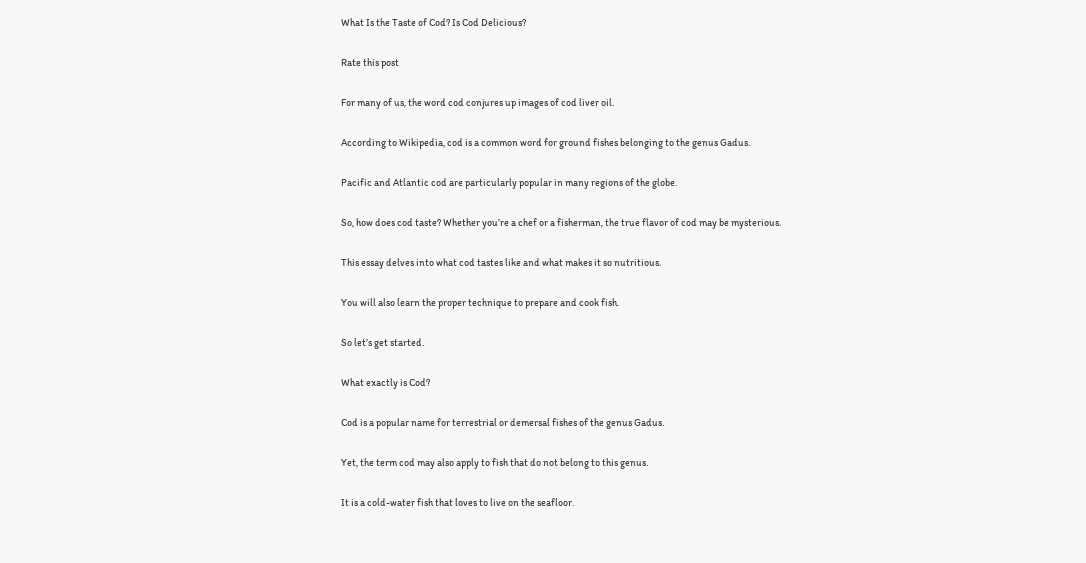What Is the Taste of Cod? Is Cod Delicious?

Rate this post

For many of us, the word cod conjures up images of cod liver oil.

According to Wikipedia, cod is a common word for ground fishes belonging to the genus Gadus.

Pacific and Atlantic cod are particularly popular in many regions of the globe.

So, how does cod taste? Whether you’re a chef or a fisherman, the true flavor of cod may be mysterious.

This essay delves into what cod tastes like and what makes it so nutritious.

You will also learn the proper technique to prepare and cook fish.

So let’s get started.

What exactly is Cod?

Cod is a popular name for terrestrial or demersal fishes of the genus Gadus.

Yet, the term cod may also apply to fish that do not belong to this genus.

It is a cold-water fish that loves to live on the seafloor.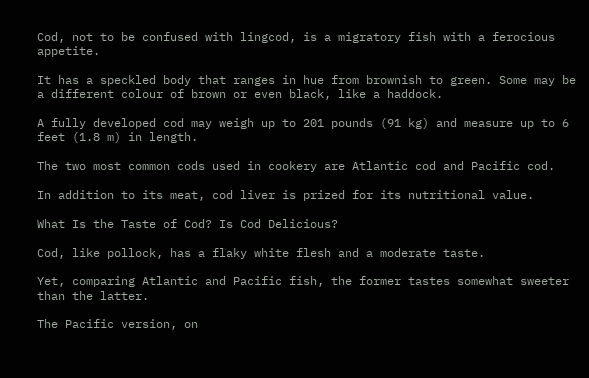Cod, not to be confused with lingcod, is a migratory fish with a ferocious appetite.

It has a speckled body that ranges in hue from brownish to green. Some may be a different colour of brown or even black, like a haddock.

A fully developed cod may weigh up to 201 pounds (91 kg) and measure up to 6 feet (1.8 m) in length.

The two most common cods used in cookery are Atlantic cod and Pacific cod.

In addition to its meat, cod liver is prized for its nutritional value.

What Is the Taste of Cod? Is Cod Delicious?

Cod, like pollock, has a flaky white flesh and a moderate taste.

Yet, comparing Atlantic and Pacific fish, the former tastes somewhat sweeter than the latter.

The Pacific version, on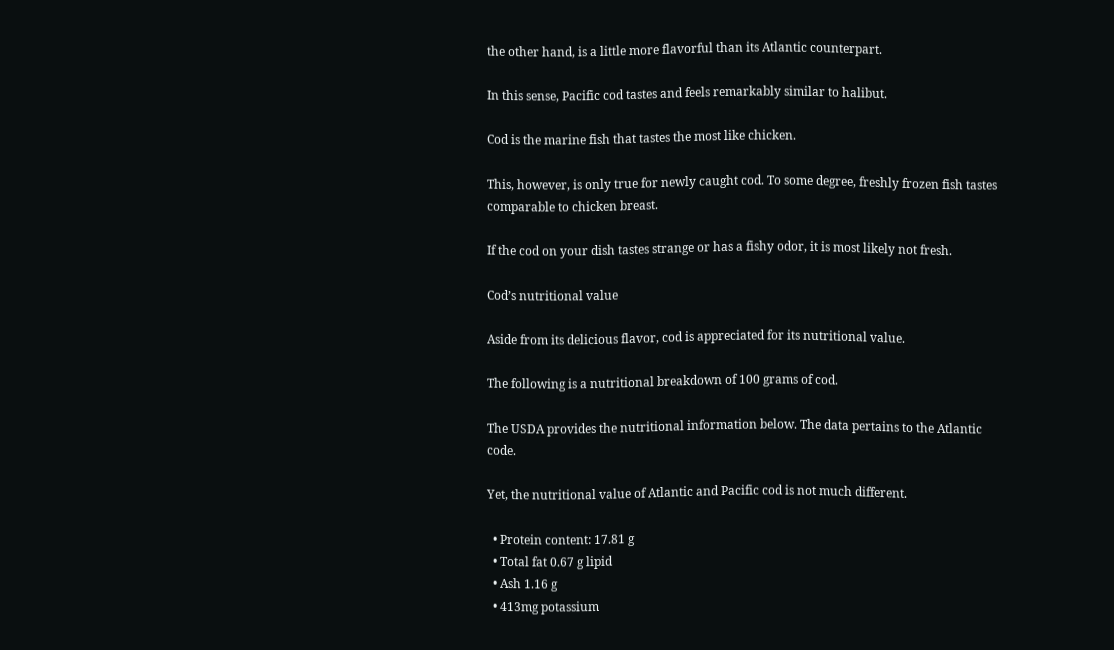the other hand, is a little more flavorful than its Atlantic counterpart.

In this sense, Pacific cod tastes and feels remarkably similar to halibut.

Cod is the marine fish that tastes the most like chicken.

This, however, is only true for newly caught cod. To some degree, freshly frozen fish tastes comparable to chicken breast.

If the cod on your dish tastes strange or has a fishy odor, it is most likely not fresh.

Cod’s nutritional value

Aside from its delicious flavor, cod is appreciated for its nutritional value.

The following is a nutritional breakdown of 100 grams of cod.

The USDA provides the nutritional information below. The data pertains to the Atlantic code.

Yet, the nutritional value of Atlantic and Pacific cod is not much different.

  • Protein content: 17.81 g
  • Total fat 0.67 g lipid
  • Ash 1.16 g
  • 413mg potassium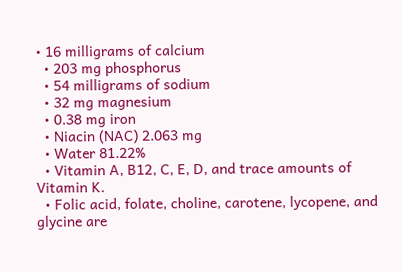• 16 milligrams of calcium
  • 203 mg phosphorus
  • 54 milligrams of sodium
  • 32 mg magnesium
  • 0.38 mg iron
  • Niacin (NAC) 2.063 mg
  • Water 81.22%
  • Vitamin A, B12, C, E, D, and trace amounts of Vitamin K.
  • Folic acid, folate, choline, carotene, lycopene, and glycine are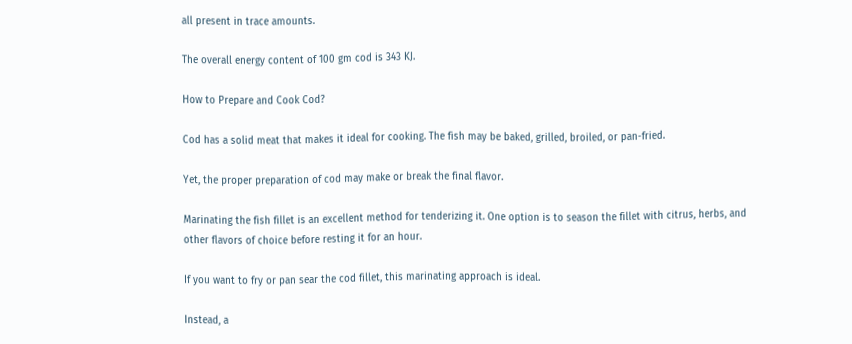all present in trace amounts.

The overall energy content of 100 gm cod is 343 KJ.

How to Prepare and Cook Cod?

Cod has a solid meat that makes it ideal for cooking. The fish may be baked, grilled, broiled, or pan-fried.

Yet, the proper preparation of cod may make or break the final flavor.

Marinating the fish fillet is an excellent method for tenderizing it. One option is to season the fillet with citrus, herbs, and other flavors of choice before resting it for an hour.

If you want to fry or pan sear the cod fillet, this marinating approach is ideal.

Instead, a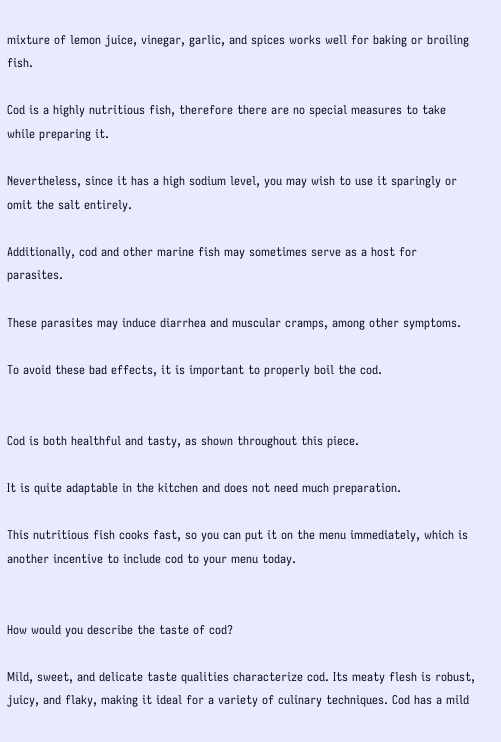mixture of lemon juice, vinegar, garlic, and spices works well for baking or broiling fish.

Cod is a highly nutritious fish, therefore there are no special measures to take while preparing it.

Nevertheless, since it has a high sodium level, you may wish to use it sparingly or omit the salt entirely.

Additionally, cod and other marine fish may sometimes serve as a host for parasites.

These parasites may induce diarrhea and muscular cramps, among other symptoms.

To avoid these bad effects, it is important to properly boil the cod.


Cod is both healthful and tasty, as shown throughout this piece.

It is quite adaptable in the kitchen and does not need much preparation.

This nutritious fish cooks fast, so you can put it on the menu immediately, which is another incentive to include cod to your menu today.


How would you describe the taste of cod?

Mild, sweet, and delicate taste qualities characterize cod. Its meaty flesh is robust, juicy, and flaky, making it ideal for a variety of culinary techniques. Cod has a mild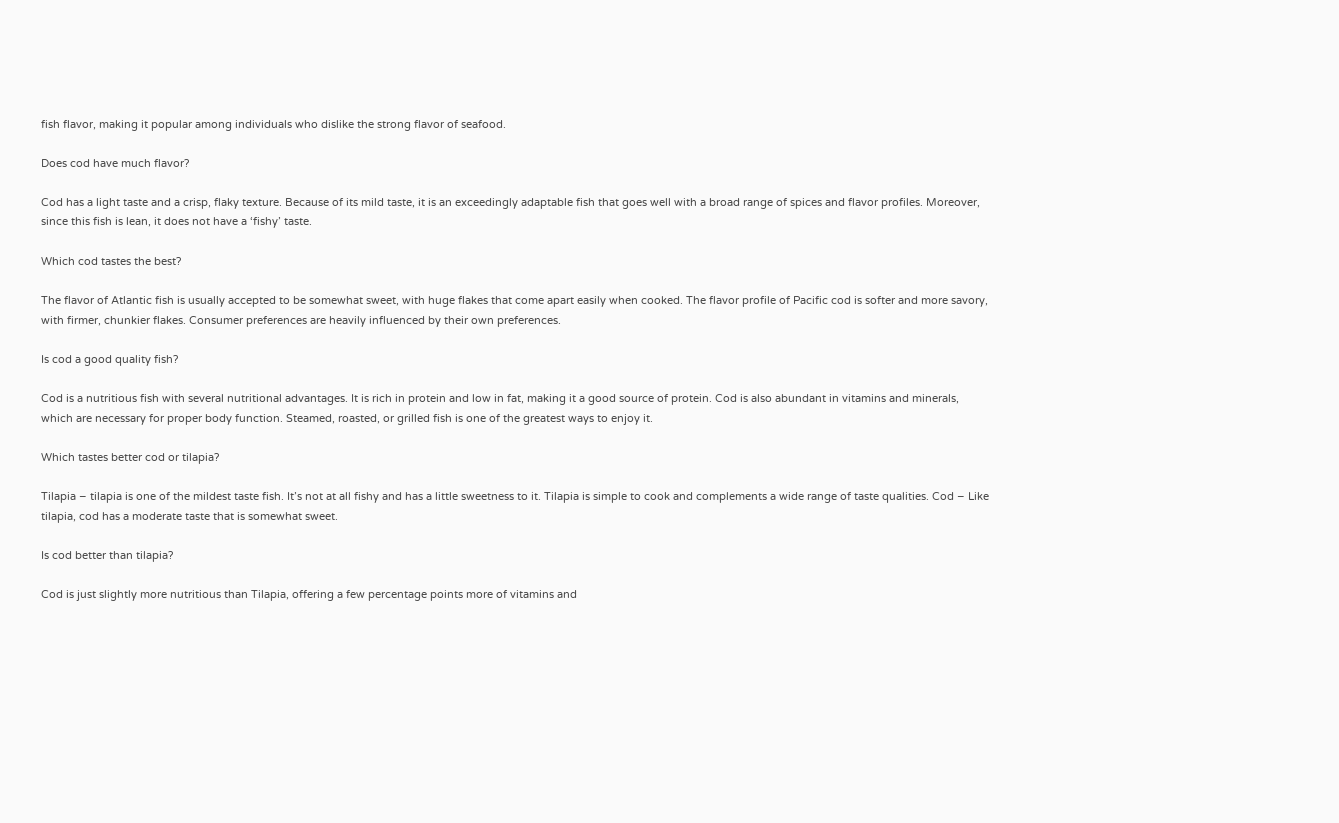fish flavor, making it popular among individuals who dislike the strong flavor of seafood.

Does cod have much flavor?

Cod has a light taste and a crisp, flaky texture. Because of its mild taste, it is an exceedingly adaptable fish that goes well with a broad range of spices and flavor profiles. Moreover, since this fish is lean, it does not have a ‘fishy’ taste.

Which cod tastes the best?

The flavor of Atlantic fish is usually accepted to be somewhat sweet, with huge flakes that come apart easily when cooked. The flavor profile of Pacific cod is softer and more savory, with firmer, chunkier flakes. Consumer preferences are heavily influenced by their own preferences.

Is cod a good quality fish?

Cod is a nutritious fish with several nutritional advantages. It is rich in protein and low in fat, making it a good source of protein. Cod is also abundant in vitamins and minerals, which are necessary for proper body function. Steamed, roasted, or grilled fish is one of the greatest ways to enjoy it.

Which tastes better cod or tilapia?

Tilapia – tilapia is one of the mildest taste fish. It’s not at all fishy and has a little sweetness to it. Tilapia is simple to cook and complements a wide range of taste qualities. Cod – Like tilapia, cod has a moderate taste that is somewhat sweet.

Is cod better than tilapia?

Cod is just slightly more nutritious than Tilapia, offering a few percentage points more of vitamins and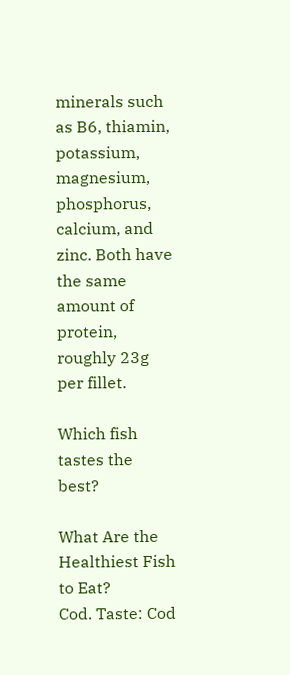minerals such as B6, thiamin, potassium, magnesium, phosphorus, calcium, and zinc. Both have the same amount of protein, roughly 23g per fillet.

Which fish tastes the best?

What Are the Healthiest Fish to Eat?
Cod. Taste: Cod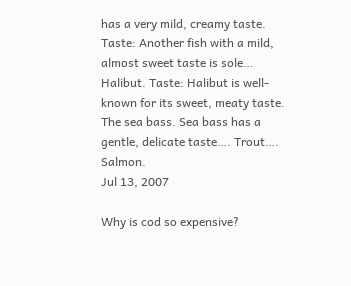has a very mild, creamy taste. Taste: Another fish with a mild, almost sweet taste is sole… Halibut. Taste: Halibut is well-known for its sweet, meaty taste.
The sea bass. Sea bass has a gentle, delicate taste…. Trout…. Salmon.
Jul 13, 2007

Why is cod so expensive?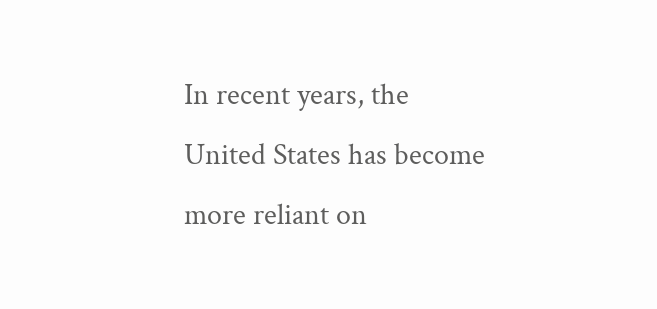In recent years, the United States has become more reliant on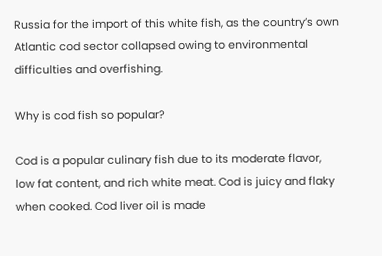Russia for the import of this white fish, as the country’s own Atlantic cod sector collapsed owing to environmental difficulties and overfishing.

Why is cod fish so popular?

Cod is a popular culinary fish due to its moderate flavor, low fat content, and rich white meat. Cod is juicy and flaky when cooked. Cod liver oil is made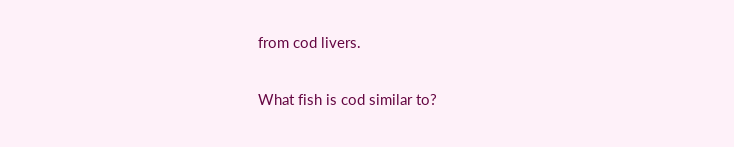from cod livers.

What fish is cod similar to?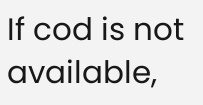If cod is not available,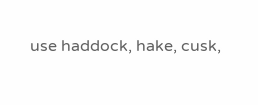use haddock, hake, cusk,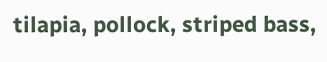tilapia, pollock, striped bass,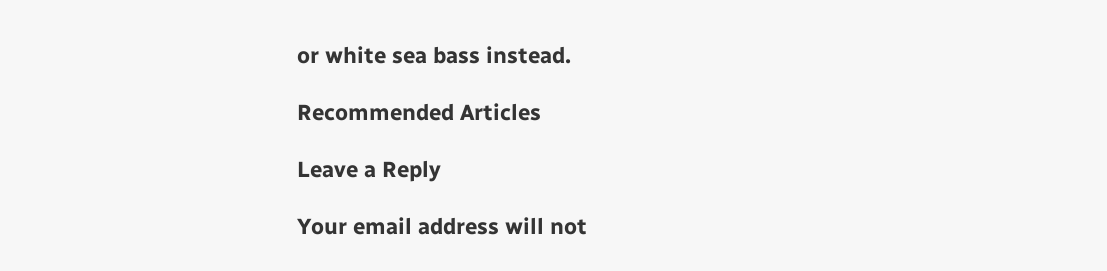or white sea bass instead.

Recommended Articles

Leave a Reply

Your email address will not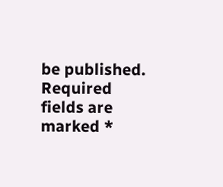be published. Required fields are marked *